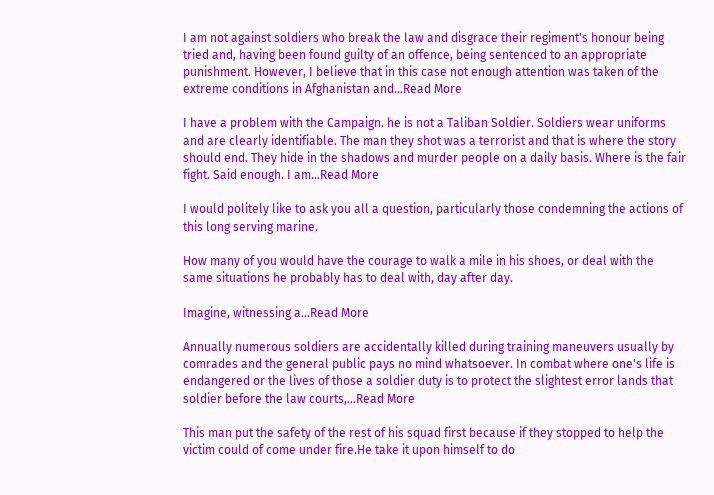I am not against soldiers who break the law and disgrace their regiment's honour being tried and, having been found guilty of an offence, being sentenced to an appropriate punishment. However, I believe that in this case not enough attention was taken of the extreme conditions in Afghanistan and…Read More

I have a problem with the Campaign. he is not a Taliban Soldier. Soldiers wear uniforms and are clearly identifiable. The man they shot was a terrorist and that is where the story should end. They hide in the shadows and murder people on a daily basis. Where is the fair fight. Said enough. I am…Read More

I would politely like to ask you all a question, particularly those condemning the actions of this long serving marine.

How many of you would have the courage to walk a mile in his shoes, or deal with the same situations he probably has to deal with, day after day.

Imagine, witnessing a…Read More

Annually numerous soldiers are accidentally killed during training maneuvers usually by comrades and the general public pays no mind whatsoever. In combat where one's life is endangered or the lives of those a soldier duty is to protect the slightest error lands that soldier before the law courts,…Read More

This man put the safety of the rest of his squad first because if they stopped to help the victim could of come under fire.He take it upon himself to do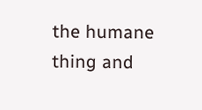the humane thing and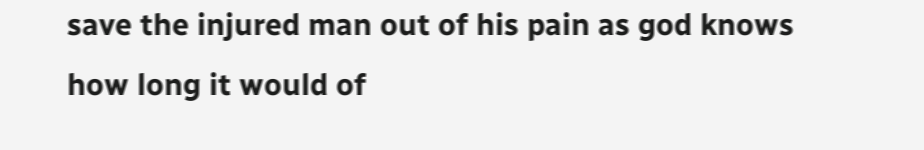save the injured man out of his pain as god knows how long it would of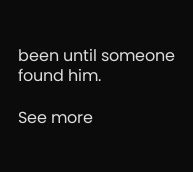been until someone found him.

See more